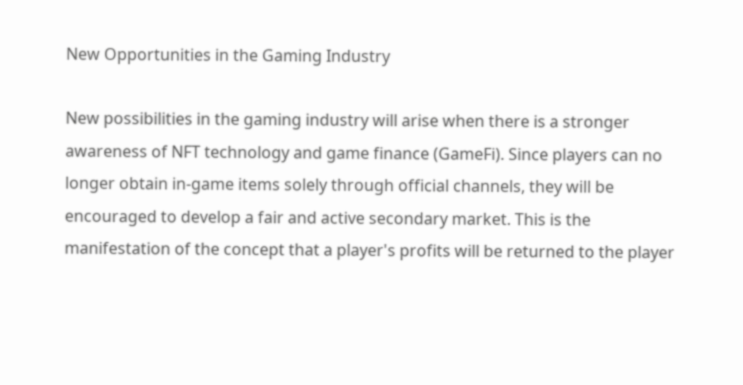New Opportunities in the Gaming Industry

New possibilities in the gaming industry will arise when there is a stronger awareness of NFT technology and game finance (GameFi). Since players can no longer obtain in-game items solely through official channels, they will be encouraged to develop a fair and active secondary market. This is the manifestation of the concept that a player's profits will be returned to the player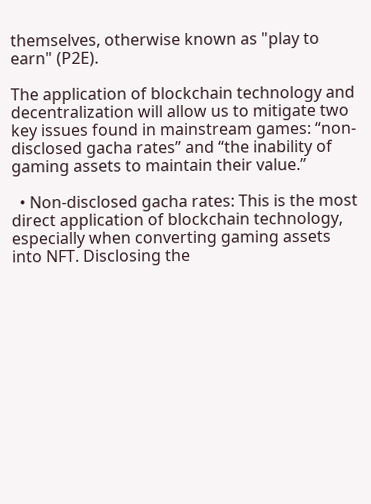themselves, otherwise known as "play to earn" (P2E).

The application of blockchain technology and decentralization will allow us to mitigate two key issues found in mainstream games: “non-disclosed gacha rates” and “the inability of gaming assets to maintain their value.”

  • Non-disclosed gacha rates: This is the most direct application of blockchain technology, especially when converting gaming assets into NFT. Disclosing the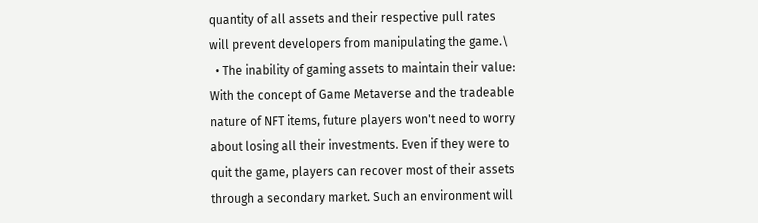quantity of all assets and their respective pull rates will prevent developers from manipulating the game.\
  • The inability of gaming assets to maintain their value: With the concept of Game Metaverse and the tradeable nature of NFT items, future players won't need to worry about losing all their investments. Even if they were to quit the game, players can recover most of their assets through a secondary market. Such an environment will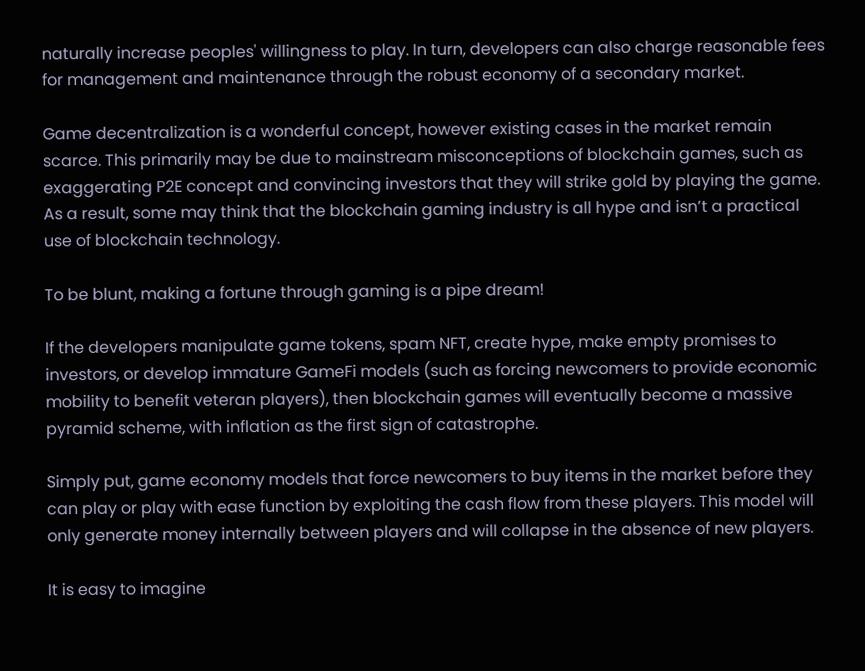naturally increase peoples' willingness to play. In turn, developers can also charge reasonable fees for management and maintenance through the robust economy of a secondary market.

Game decentralization is a wonderful concept, however existing cases in the market remain scarce. This primarily may be due to mainstream misconceptions of blockchain games, such as exaggerating P2E concept and convincing investors that they will strike gold by playing the game. As a result, some may think that the blockchain gaming industry is all hype and isn’t a practical use of blockchain technology.

To be blunt, making a fortune through gaming is a pipe dream!

If the developers manipulate game tokens, spam NFT, create hype, make empty promises to investors, or develop immature GameFi models (such as forcing newcomers to provide economic mobility to benefit veteran players), then blockchain games will eventually become a massive pyramid scheme, with inflation as the first sign of catastrophe.

Simply put, game economy models that force newcomers to buy items in the market before they can play or play with ease function by exploiting the cash flow from these players. This model will only generate money internally between players and will collapse in the absence of new players.

It is easy to imagine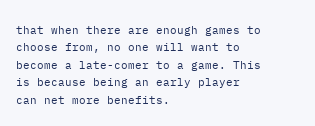that when there are enough games to choose from, no one will want to become a late-comer to a game. This is because being an early player can net more benefits.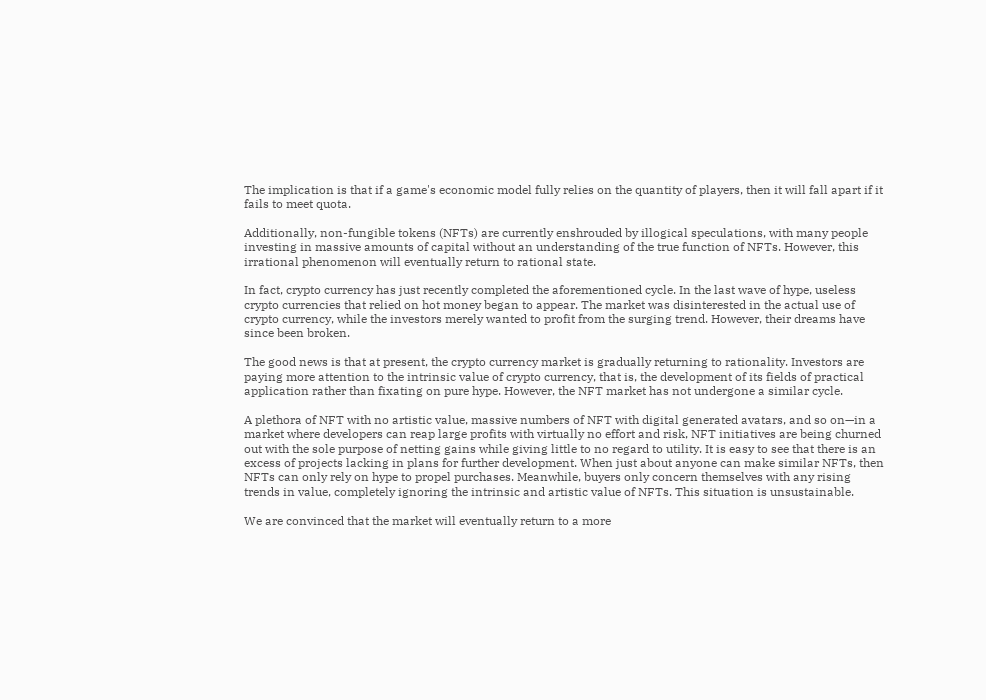The implication is that if a game's economic model fully relies on the quantity of players, then it will fall apart if it fails to meet quota.

Additionally, non-fungible tokens (NFTs) are currently enshrouded by illogical speculations, with many people investing in massive amounts of capital without an understanding of the true function of NFTs. However, this irrational phenomenon will eventually return to rational state.

In fact, crypto currency has just recently completed the aforementioned cycle. In the last wave of hype, useless crypto currencies that relied on hot money began to appear. The market was disinterested in the actual use of crypto currency, while the investors merely wanted to profit from the surging trend. However, their dreams have since been broken.

The good news is that at present, the crypto currency market is gradually returning to rationality. Investors are paying more attention to the intrinsic value of crypto currency, that is, the development of its fields of practical application rather than fixating on pure hype. However, the NFT market has not undergone a similar cycle.

A plethora of NFT with no artistic value, massive numbers of NFT with digital generated avatars, and so on—in a market where developers can reap large profits with virtually no effort and risk, NFT initiatives are being churned out with the sole purpose of netting gains while giving little to no regard to utility. It is easy to see that there is an excess of projects lacking in plans for further development. When just about anyone can make similar NFTs, then NFTs can only rely on hype to propel purchases. Meanwhile, buyers only concern themselves with any rising trends in value, completely ignoring the intrinsic and artistic value of NFTs. This situation is unsustainable.

We are convinced that the market will eventually return to a more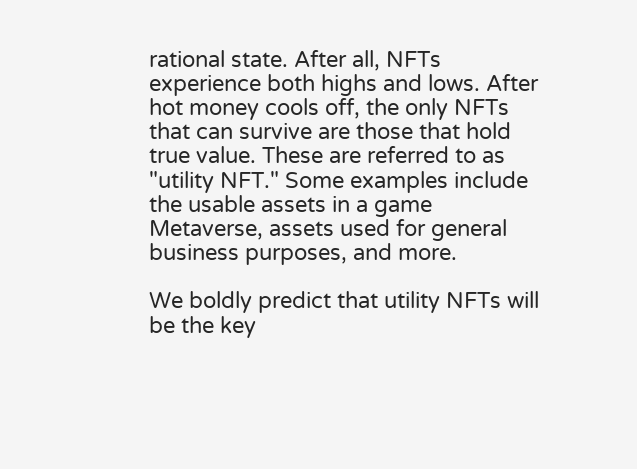rational state. After all, NFTs experience both highs and lows. After hot money cools off, the only NFTs that can survive are those that hold true value. These are referred to as "utility NFT." Some examples include the usable assets in a game Metaverse, assets used for general business purposes, and more.

We boldly predict that utility NFTs will be the key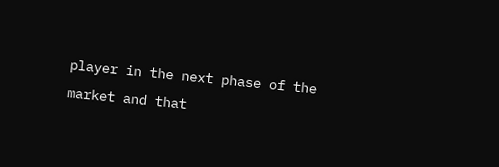player in the next phase of the market and that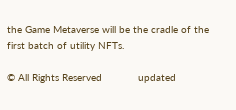the Game Metaverse will be the cradle of the first batch of utility NFTs.

© All Rights Reserved            updated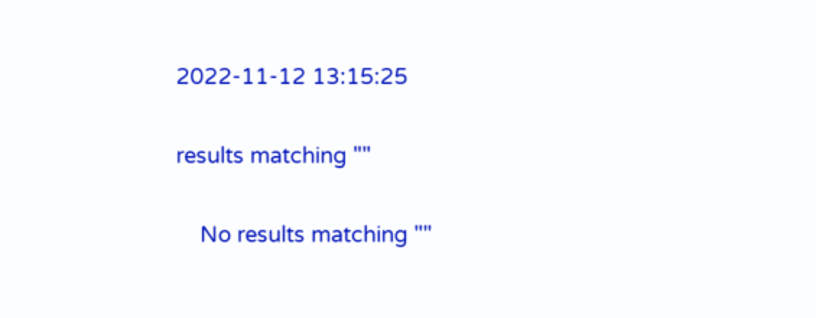2022-11-12 13:15:25

results matching ""

    No results matching ""